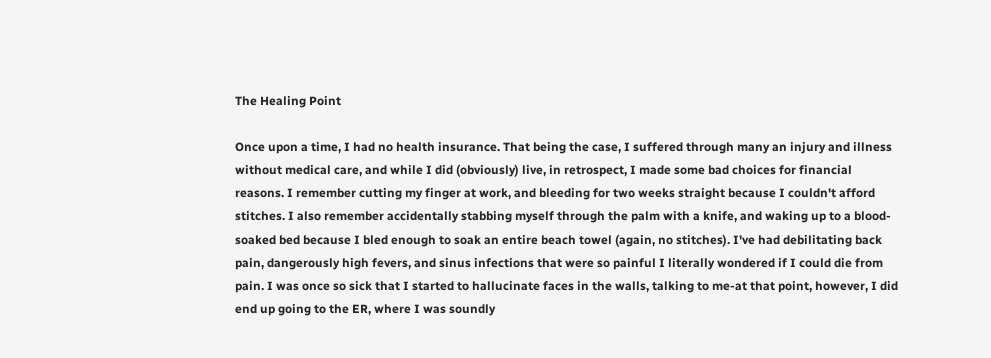The Healing Point

Once upon a time, I had no health insurance. That being the case, I suffered through many an injury and illness without medical care, and while I did (obviously) live, in retrospect, I made some bad choices for financial reasons. I remember cutting my finger at work, and bleeding for two weeks straight because I couldn't afford stitches. I also remember accidentally stabbing myself through the palm with a knife, and waking up to a blood-soaked bed because I bled enough to soak an entire beach towel (again, no stitches). I've had debilitating back pain, dangerously high fevers, and sinus infections that were so painful I literally wondered if I could die from pain. I was once so sick that I started to hallucinate faces in the walls, talking to me-at that point, however, I did end up going to the ER, where I was soundly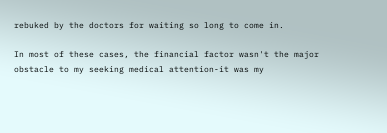rebuked by the doctors for waiting so long to come in.

In most of these cases, the financial factor wasn't the major obstacle to my seeking medical attention-it was my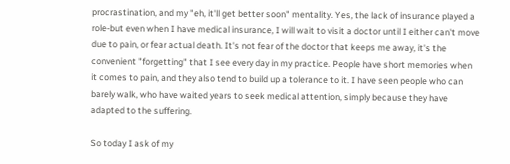procrastination, and my "eh, it'll get better soon" mentality. Yes, the lack of insurance played a role-but even when I have medical insurance, I will wait to visit a doctor until I either can't move due to pain, or fear actual death. It's not fear of the doctor that keeps me away, it's the convenient "forgetting" that I see every day in my practice. People have short memories when it comes to pain, and they also tend to build up a tolerance to it. I have seen people who can barely walk, who have waited years to seek medical attention, simply because they have adapted to the suffering.

So today I ask of my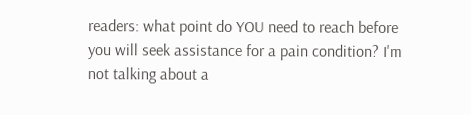readers: what point do YOU need to reach before you will seek assistance for a pain condition? I'm not talking about a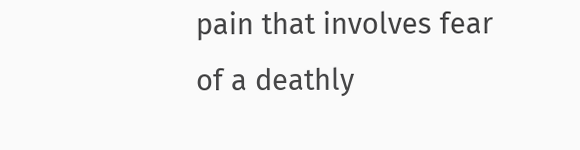pain that involves fear of a deathly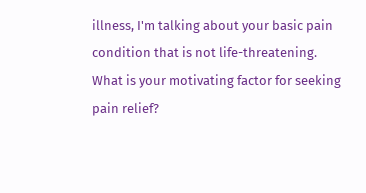illness, I'm talking about your basic pain condition that is not life-threatening. What is your motivating factor for seeking pain relief?